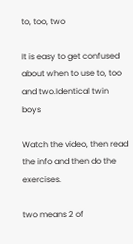to, too, two

It is easy to get confused about when to use to, too and two.Identical twin boys

Watch the video, then read the info and then do the exercises.

two means 2 of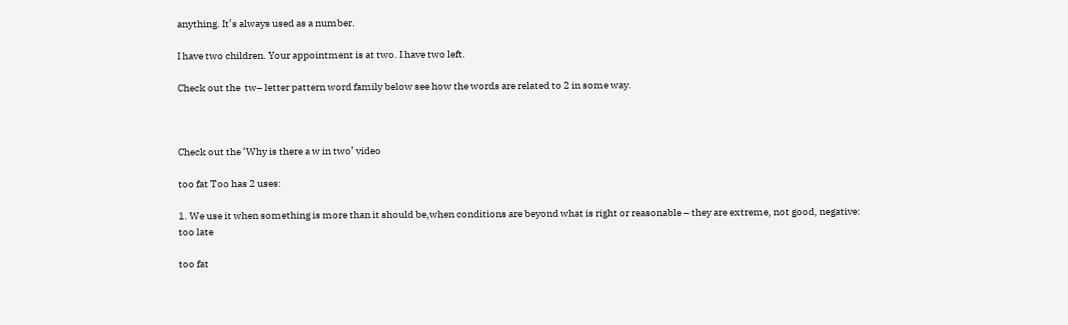anything. It’s always used as a number.

I have two children. Your appointment is at two. I have two left.

Check out the  tw– letter pattern word family below see how the words are related to 2 in some way.



Check out the ‘Why is there a w in two’ video

too fat Too has 2 uses:

1. We use it when something is more than it should be,when conditions are beyond what is right or reasonable – they are extreme, not good, negative:
too late

too fat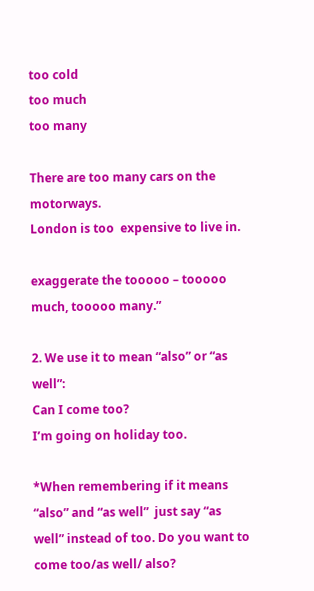too cold
too much
too many

There are too many cars on the motorways.
London is too  expensive to live in.

exaggerate the tooooo – tooooo much, tooooo many.”

2. We use it to mean “also” or “as well”:
Can I come too?
I’m going on holiday too.

*When remembering if it means “also” and “as well”  just say “as well” instead of too. Do you want to come too/as well/ also?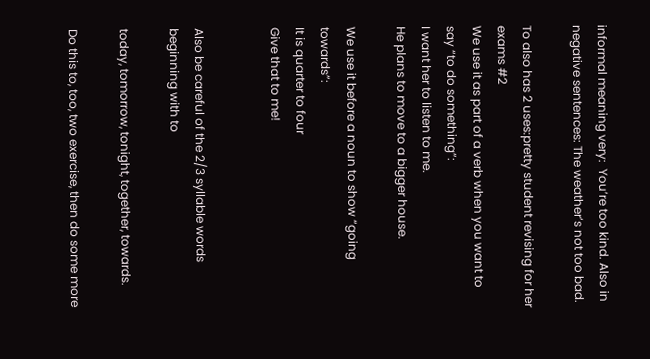informal meaning very:  You’re too kind. Also in negative sentences: The weather’s not too bad.

To also has 2 uses:pretty student revising for her exams #2
We use it as part of a verb when you want to say “to do something”:
I want her to listen to me.
He plans to move to a bigger house.

We use it before a noun to show “going towards”:
It is quarter to four
Give that to me!


Also be careful of the 2/3 syllable words beginning with to

today, tomorrow, tonight, together, towards.

Do this to, too, two exercise, then do some more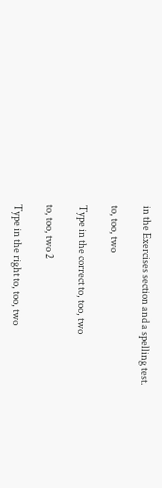in the Exercises section and a spelling test.

to, too, two

Type in the correct to, too, two

to, too, two 2

Type in the right to, too, two